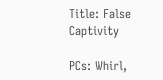Title: False Captivity

PCs: Whirl,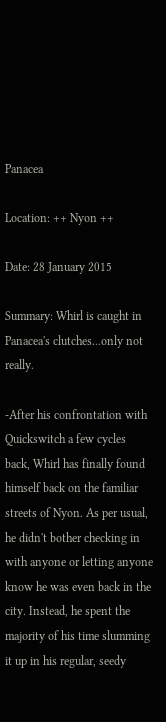Panacea

Location: ++ Nyon ++

Date: 28 January 2015

Summary: Whirl is caught in Panacea's clutches...only not really.

-After his confrontation with Quickswitch a few cycles back, Whirl has finally found himself back on the familiar streets of Nyon. As per usual, he didn't bother checking in with anyone or letting anyone know he was even back in the city. Instead, he spent the majority of his time slumming it up in his regular, seedy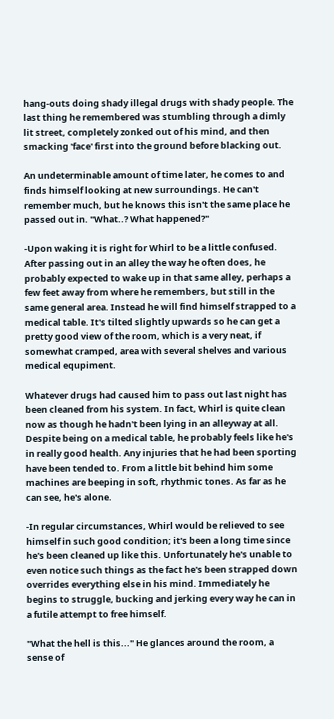hang-outs doing shady illegal drugs with shady people. The last thing he remembered was stumbling through a dimly lit street, completely zonked out of his mind, and then smacking 'face' first into the ground before blacking out.

An undeterminable amount of time later, he comes to and finds himself looking at new surroundings. He can't remember much, but he knows this isn't the same place he passed out in. "What..? What happened?"

-Upon waking it is right for Whirl to be a little confused. After passing out in an alley the way he often does, he probably expected to wake up in that same alley, perhaps a few feet away from where he remembers, but still in the same general area. Instead he will find himself strapped to a medical table. It's tilted slightly upwards so he can get a pretty good view of the room, which is a very neat, if somewhat cramped, area with several shelves and various medical equpiment.

Whatever drugs had caused him to pass out last night has been cleaned from his system. In fact, Whirl is quite clean now as though he hadn't been lying in an alleyway at all. Despite being on a medical table, he probably feels like he's in really good health. Any injuries that he had been sporting have been tended to. From a little bit behind him some machines are beeping in soft, rhythmic tones. As far as he can see, he's alone.

-In regular circumstances, Whirl would be relieved to see himself in such good condition; it's been a long time since he's been cleaned up like this. Unfortunately he's unable to even notice such things as the fact he's been strapped down overrides everything else in his mind. Immediately he begins to struggle, bucking and jerking every way he can in a futile attempt to free himself.

"What the hell is this..." He glances around the room, a sense of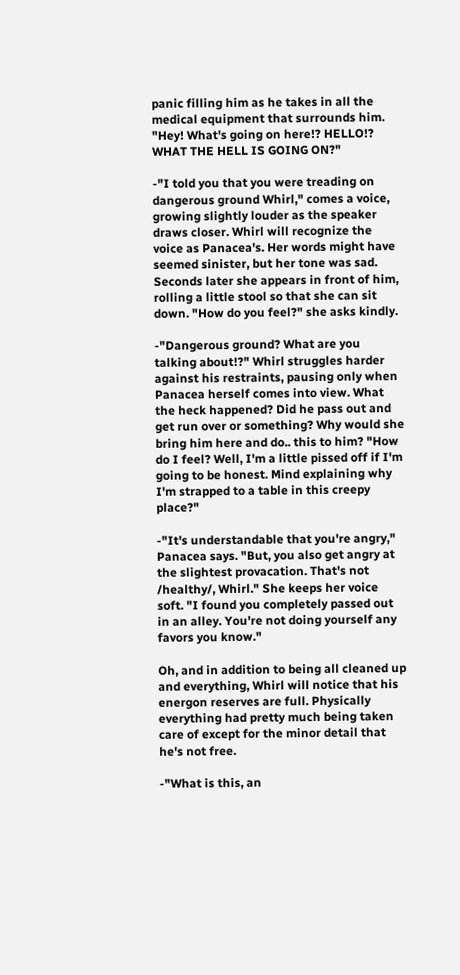panic filling him as he takes in all the medical equipment that surrounds him. "Hey! What's going on here!? HELLO!? WHAT THE HELL IS GOING ON?"

-"I told you that you were treading on dangerous ground Whirl," comes a voice, growing slightly louder as the speaker draws closer. Whirl will recognize the voice as Panacea's. Her words might have seemed sinister, but her tone was sad. Seconds later she appears in front of him, rolling a little stool so that she can sit down. "How do you feel?" she asks kindly.

-"Dangerous ground? What are you talking about!?" Whirl struggles harder against his restraints, pausing only when Panacea herself comes into view. What the heck happened? Did he pass out and get run over or something? Why would she bring him here and do.. this to him? "How do I feel? Well, I'm a little pissed off if I'm going to be honest. Mind explaining why I'm strapped to a table in this creepy place?"

-"It's understandable that you're angry," Panacea says. "But, you also get angry at the slightest provacation. That's not /healthy/, Whirl." She keeps her voice soft. "I found you completely passed out in an alley. You're not doing yourself any favors you know."

Oh, and in addition to being all cleaned up and everything, Whirl will notice that his energon reserves are full. Physically everything had pretty much being taken care of except for the minor detail that he's not free.

-"What is this, an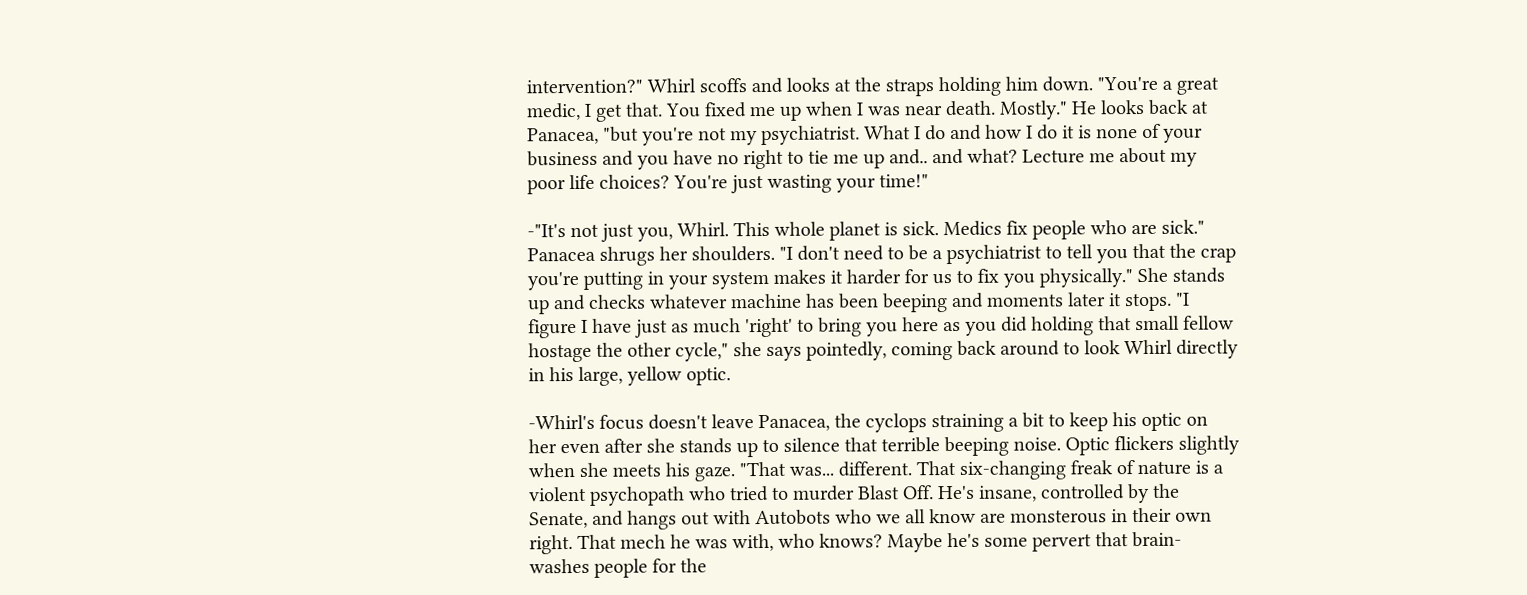intervention?" Whirl scoffs and looks at the straps holding him down. "You're a great medic, I get that. You fixed me up when I was near death. Mostly." He looks back at Panacea, "but you're not my psychiatrist. What I do and how I do it is none of your business and you have no right to tie me up and.. and what? Lecture me about my poor life choices? You're just wasting your time!"

-"It's not just you, Whirl. This whole planet is sick. Medics fix people who are sick." Panacea shrugs her shoulders. "I don't need to be a psychiatrist to tell you that the crap you're putting in your system makes it harder for us to fix you physically." She stands up and checks whatever machine has been beeping and moments later it stops. "I figure I have just as much 'right' to bring you here as you did holding that small fellow hostage the other cycle," she says pointedly, coming back around to look Whirl directly in his large, yellow optic.

-Whirl's focus doesn't leave Panacea, the cyclops straining a bit to keep his optic on her even after she stands up to silence that terrible beeping noise. Optic flickers slightly when she meets his gaze. "That was... different. That six-changing freak of nature is a violent psychopath who tried to murder Blast Off. He's insane, controlled by the Senate, and hangs out with Autobots who we all know are monsterous in their own right. That mech he was with, who knows? Maybe he's some pervert that brain-washes people for the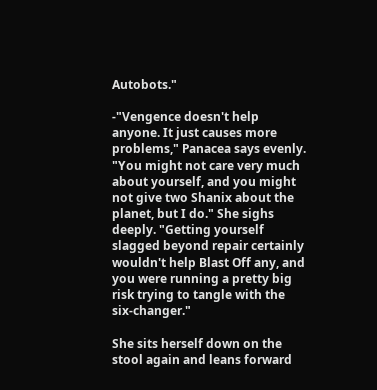Autobots."

-"Vengence doesn't help anyone. It just causes more problems," Panacea says evenly. "You might not care very much about yourself, and you might not give two Shanix about the planet, but I do." She sighs deeply. "Getting yourself slagged beyond repair certainly wouldn't help Blast Off any, and you were running a pretty big risk trying to tangle with the six-changer."

She sits herself down on the stool again and leans forward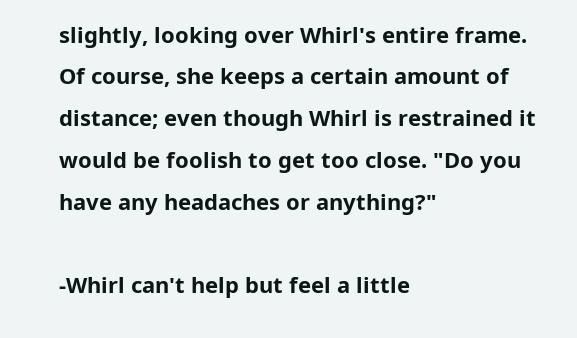slightly, looking over Whirl's entire frame. Of course, she keeps a certain amount of distance; even though Whirl is restrained it would be foolish to get too close. "Do you have any headaches or anything?"

-Whirl can't help but feel a little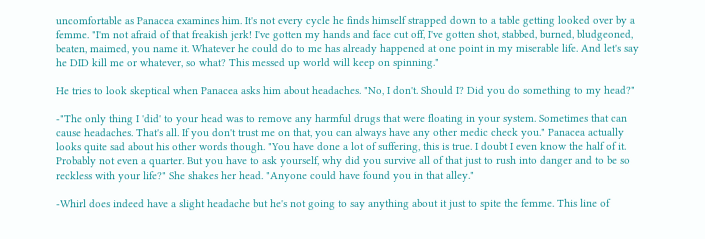uncomfortable as Panacea examines him. It's not every cycle he finds himself strapped down to a table getting looked over by a femme. "I'm not afraid of that freakish jerk! I've gotten my hands and face cut off, I've gotten shot, stabbed, burned, bludgeoned, beaten, maimed, you name it. Whatever he could do to me has already happened at one point in my miserable life. And let's say he DID kill me or whatever, so what? This messed up world will keep on spinning."

He tries to look skeptical when Panacea asks him about headaches. "No, I don't. Should I? Did you do something to my head?"

-"The only thing I 'did' to your head was to remove any harmful drugs that were floating in your system. Sometimes that can cause headaches. That's all. If you don't trust me on that, you can always have any other medic check you." Panacea actually looks quite sad about his other words though. "You have done a lot of suffering, this is true. I doubt I even know the half of it. Probably not even a quarter. But you have to ask yourself, why did you survive all of that just to rush into danger and to be so reckless with your life?" She shakes her head. "Anyone could have found you in that alley."

-Whirl does indeed have a slight headache but he's not going to say anything about it just to spite the femme. This line of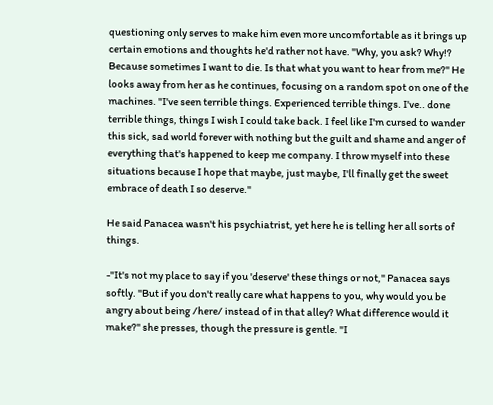questioning only serves to make him even more uncomfortable as it brings up certain emotions and thoughts he'd rather not have. "Why, you ask? Why!? Because sometimes I want to die. Is that what you want to hear from me?" He looks away from her as he continues, focusing on a random spot on one of the machines. "I've seen terrible things. Experienced terrible things. I've.. done terrible things, things I wish I could take back. I feel like I'm cursed to wander this sick, sad world forever with nothing but the guilt and shame and anger of everything that's happened to keep me company. I throw myself into these situations because I hope that maybe, just maybe, I'll finally get the sweet embrace of death I so deserve."

He said Panacea wasn't his psychiatrist, yet here he is telling her all sorts of things.

-"It's not my place to say if you 'deserve' these things or not," Panacea says softly. "But if you don't really care what happens to you, why would you be angry about being /here/ instead of in that alley? What difference would it make?" she presses, though the pressure is gentle. "I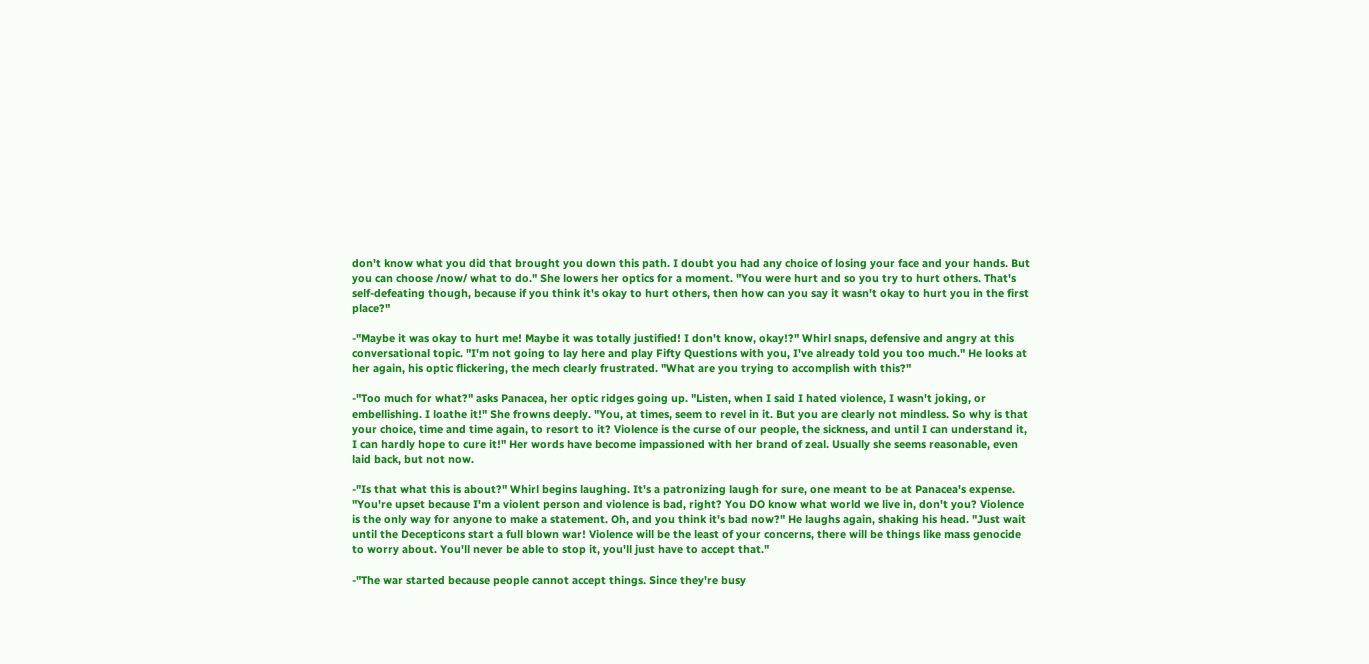don't know what you did that brought you down this path. I doubt you had any choice of losing your face and your hands. But you can choose /now/ what to do." She lowers her optics for a moment. "You were hurt and so you try to hurt others. That's self-defeating though, because if you think it's okay to hurt others, then how can you say it wasn't okay to hurt you in the first place?"

-"Maybe it was okay to hurt me! Maybe it was totally justified! I don't know, okay!?" Whirl snaps, defensive and angry at this conversational topic. "I'm not going to lay here and play Fifty Questions with you, I've already told you too much." He looks at her again, his optic flickering, the mech clearly frustrated. "What are you trying to accomplish with this?"

-"Too much for what?" asks Panacea, her optic ridges going up. "Listen, when I said I hated violence, I wasn't joking, or embellishing. I loathe it!" She frowns deeply. "You, at times, seem to revel in it. But you are clearly not mindless. So why is that your choice, time and time again, to resort to it? Violence is the curse of our people, the sickness, and until I can understand it, I can hardly hope to cure it!" Her words have become impassioned with her brand of zeal. Usually she seems reasonable, even laid back, but not now.

-"Is that what this is about?" Whirl begins laughing. It's a patronizing laugh for sure, one meant to be at Panacea's expense. "You're upset because I'm a violent person and violence is bad, right? You DO know what world we live in, don't you? Violence is the only way for anyone to make a statement. Oh, and you think it's bad now?" He laughs again, shaking his head. "Just wait until the Decepticons start a full blown war! Violence will be the least of your concerns, there will be things like mass genocide to worry about. You'll never be able to stop it, you'll just have to accept that."

-"The war started because people cannot accept things. Since they're busy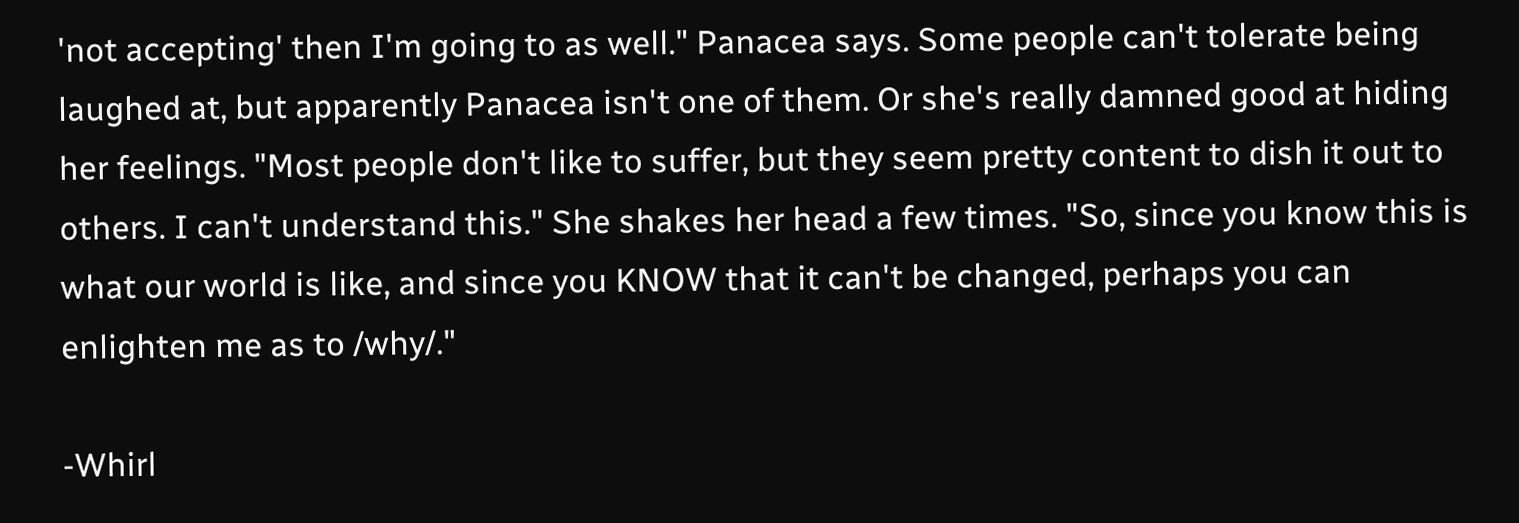'not accepting' then I'm going to as well." Panacea says. Some people can't tolerate being laughed at, but apparently Panacea isn't one of them. Or she's really damned good at hiding her feelings. "Most people don't like to suffer, but they seem pretty content to dish it out to others. I can't understand this." She shakes her head a few times. "So, since you know this is what our world is like, and since you KNOW that it can't be changed, perhaps you can enlighten me as to /why/."

-Whirl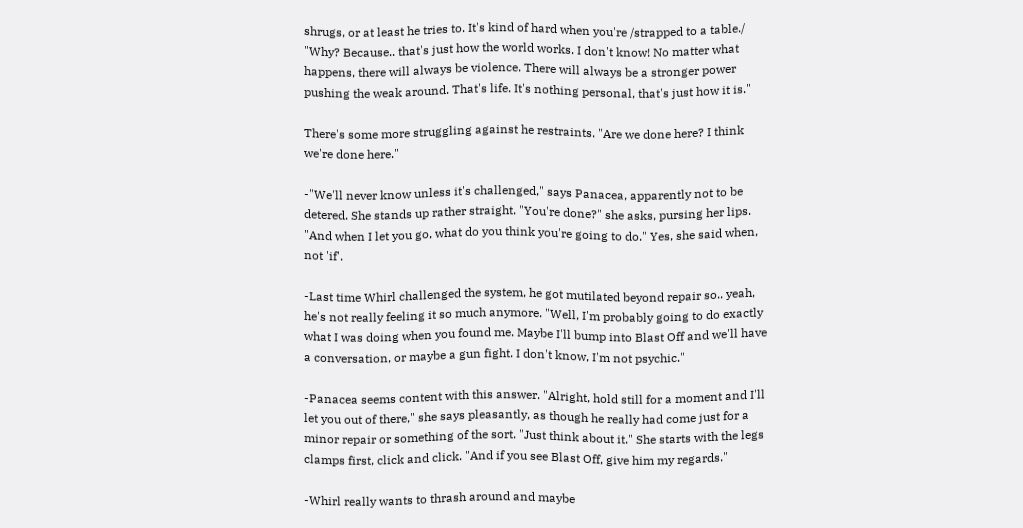shrugs, or at least he tries to. It's kind of hard when you're /strapped to a table./ "Why? Because.. that's just how the world works. I don't know! No matter what happens, there will always be violence. There will always be a stronger power pushing the weak around. That's life. It's nothing personal, that's just how it is."

There's some more struggling against he restraints. "Are we done here? I think we're done here."

-"We'll never know unless it's challenged," says Panacea, apparently not to be detered. She stands up rather straight. "You're done?" she asks, pursing her lips. "And when I let you go, what do you think you're going to do." Yes, she said when, not 'if'.

-Last time Whirl challenged the system, he got mutilated beyond repair so.. yeah, he's not really feeling it so much anymore. "Well, I'm probably going to do exactly what I was doing when you found me. Maybe I'll bump into Blast Off and we'll have a conversation, or maybe a gun fight. I don't know, I'm not psychic."

-Panacea seems content with this answer. "Alright, hold still for a moment and I'll let you out of there," she says pleasantly, as though he really had come just for a minor repair or something of the sort. "Just think about it." She starts with the legs clamps first, click and click. "And if you see Blast Off, give him my regards."

-Whirl really wants to thrash around and maybe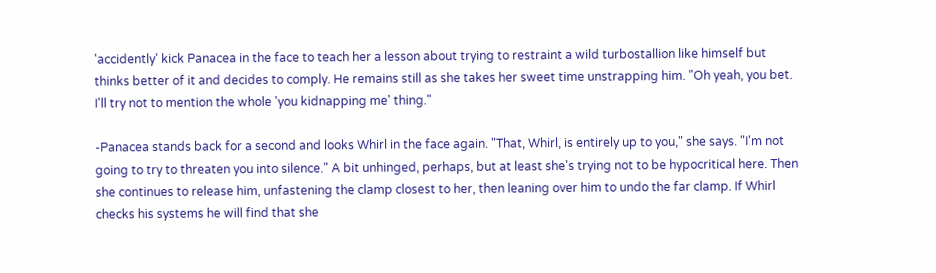'accidently' kick Panacea in the face to teach her a lesson about trying to restraint a wild turbostallion like himself but thinks better of it and decides to comply. He remains still as she takes her sweet time unstrapping him. "Oh yeah, you bet. I'll try not to mention the whole 'you kidnapping me' thing."

-Panacea stands back for a second and looks Whirl in the face again. "That, Whirl, is entirely up to you," she says. "I'm not going to try to threaten you into silence." A bit unhinged, perhaps, but at least she's trying not to be hypocritical here. Then she continues to release him, unfastening the clamp closest to her, then leaning over him to undo the far clamp. If Whirl checks his systems he will find that she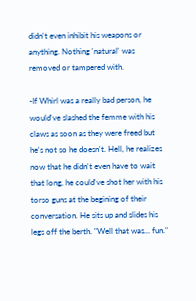didn't even inhibit his weapons or anything. Nothing 'natural' was removed or tampered with.

-If Whirl was a really bad person, he would've slashed the femme with his claws as soon as they were freed but he's not so he doesn't. Hell, he realizes now that he didn't even have to wait that long, he could've shot her with his torso guns at the begining of their conversation. He sits up and slides his legs off the berth. "Well that was... fun."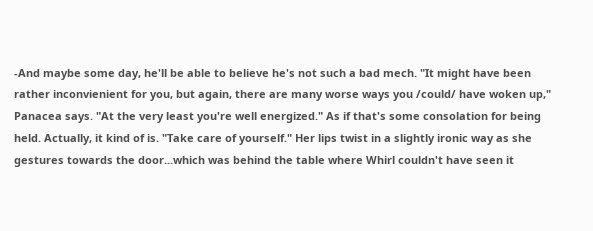-And maybe some day, he'll be able to believe he's not such a bad mech. "It might have been rather inconvienient for you, but again, there are many worse ways you /could/ have woken up," Panacea says. "At the very least you're well energized." As if that's some consolation for being held. Actually, it kind of is. "Take care of yourself." Her lips twist in a slightly ironic way as she gestures towards the door...which was behind the table where Whirl couldn't have seen it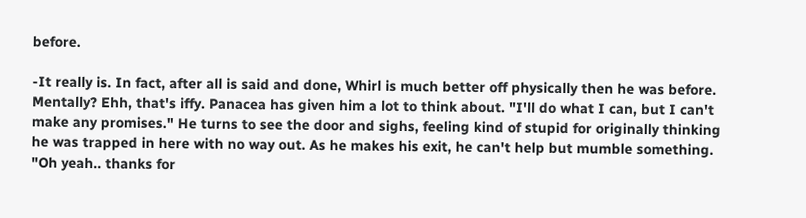before.

-It really is. In fact, after all is said and done, Whirl is much better off physically then he was before. Mentally? Ehh, that's iffy. Panacea has given him a lot to think about. "I'll do what I can, but I can't make any promises." He turns to see the door and sighs, feeling kind of stupid for originally thinking he was trapped in here with no way out. As he makes his exit, he can't help but mumble something. "Oh yeah.. thanks for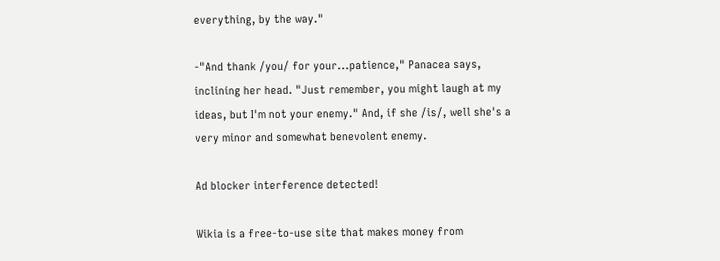everything, by the way."

-"And thank /you/ for your...patience," Panacea says, inclining her head. "Just remember, you might laugh at my ideas, but I'm not your enemy." And, if she /is/, well she's a very minor and somewhat benevolent enemy.

Ad blocker interference detected!

Wikia is a free-to-use site that makes money from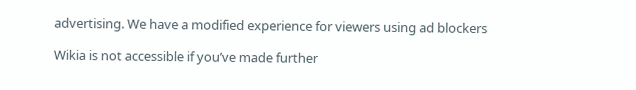advertising. We have a modified experience for viewers using ad blockers

Wikia is not accessible if you’ve made further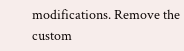modifications. Remove the custom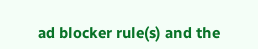ad blocker rule(s) and the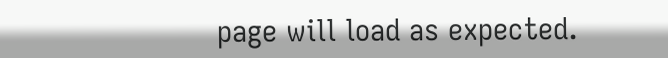page will load as expected.